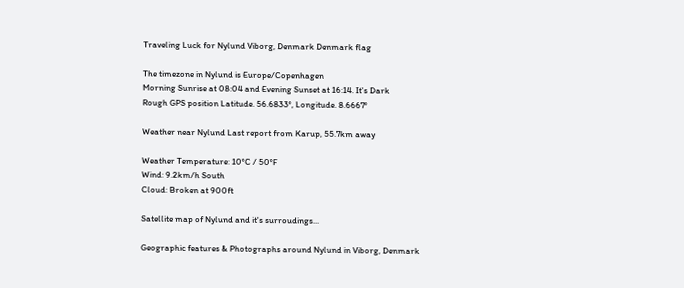Traveling Luck for Nylund Viborg, Denmark Denmark flag

The timezone in Nylund is Europe/Copenhagen
Morning Sunrise at 08:04 and Evening Sunset at 16:14. It's Dark
Rough GPS position Latitude. 56.6833°, Longitude. 8.6667°

Weather near Nylund Last report from Karup, 55.7km away

Weather Temperature: 10°C / 50°F
Wind: 9.2km/h South
Cloud: Broken at 900ft

Satellite map of Nylund and it's surroudings...

Geographic features & Photographs around Nylund in Viborg, Denmark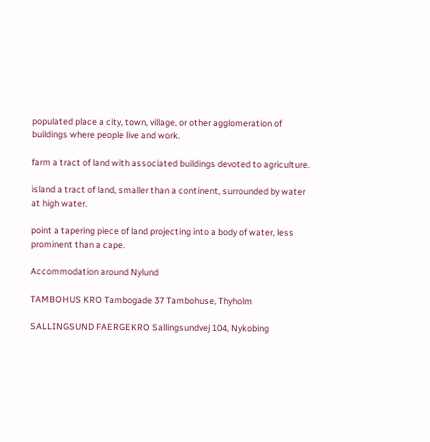populated place a city, town, village, or other agglomeration of buildings where people live and work.

farm a tract of land with associated buildings devoted to agriculture.

island a tract of land, smaller than a continent, surrounded by water at high water.

point a tapering piece of land projecting into a body of water, less prominent than a cape.

Accommodation around Nylund

TAMBOHUS KRO Tambogade 37 Tambohuse, Thyholm

SALLINGSUND FAERGEKRO Sallingsundvej 104, Nykobing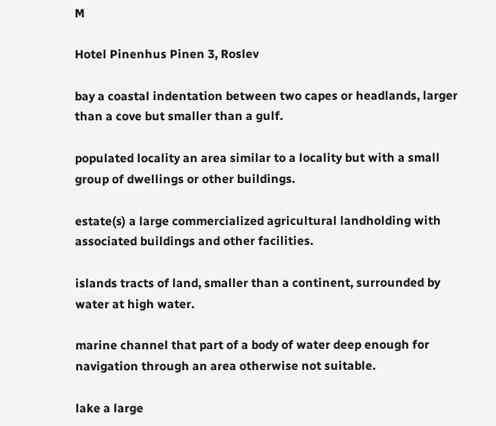M

Hotel Pinenhus Pinen 3, Roslev

bay a coastal indentation between two capes or headlands, larger than a cove but smaller than a gulf.

populated locality an area similar to a locality but with a small group of dwellings or other buildings.

estate(s) a large commercialized agricultural landholding with associated buildings and other facilities.

islands tracts of land, smaller than a continent, surrounded by water at high water.

marine channel that part of a body of water deep enough for navigation through an area otherwise not suitable.

lake a large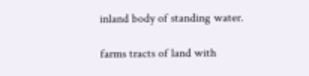inland body of standing water.

farms tracts of land with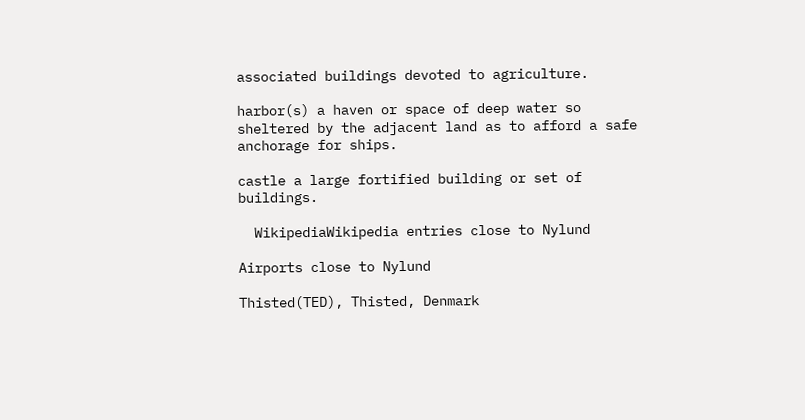associated buildings devoted to agriculture.

harbor(s) a haven or space of deep water so sheltered by the adjacent land as to afford a safe anchorage for ships.

castle a large fortified building or set of buildings.

  WikipediaWikipedia entries close to Nylund

Airports close to Nylund

Thisted(TED), Thisted, Denmark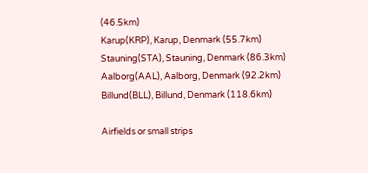(46.5km)
Karup(KRP), Karup, Denmark (55.7km)
Stauning(STA), Stauning, Denmark (86.3km)
Aalborg(AAL), Aalborg, Denmark (92.2km)
Billund(BLL), Billund, Denmark (118.6km)

Airfields or small strips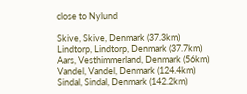close to Nylund

Skive, Skive, Denmark (37.3km)
Lindtorp, Lindtorp, Denmark (37.7km)
Aars, Vesthimmerland, Denmark (56km)
Vandel, Vandel, Denmark (124.4km)
Sindal, Sindal, Denmark (142.2km)